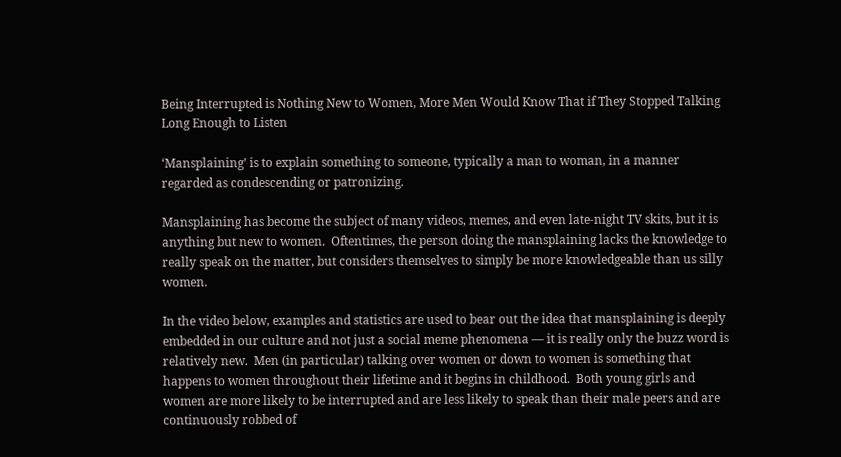Being Interrupted is Nothing New to Women, More Men Would Know That if They Stopped Talking Long Enough to Listen

‘Mansplaining’ is to explain something to someone, typically a man to woman, in a manner regarded as condescending or patronizing.

Mansplaining has become the subject of many videos, memes, and even late-night TV skits, but it is anything but new to women.  Oftentimes, the person doing the mansplaining lacks the knowledge to really speak on the matter, but considers themselves to simply be more knowledgeable than us silly women.

In the video below, examples and statistics are used to bear out the idea that mansplaining is deeply embedded in our culture and not just a social meme phenomena — it is really only the buzz word is relatively new.  Men (in particular) talking over women or down to women is something that happens to women throughout their lifetime and it begins in childhood.  Both young girls and women are more likely to be interrupted and are less likely to speak than their male peers and are continuously robbed of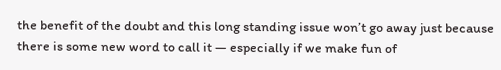the benefit of the doubt and this long standing issue won’t go away just because there is some new word to call it — especially if we make fun of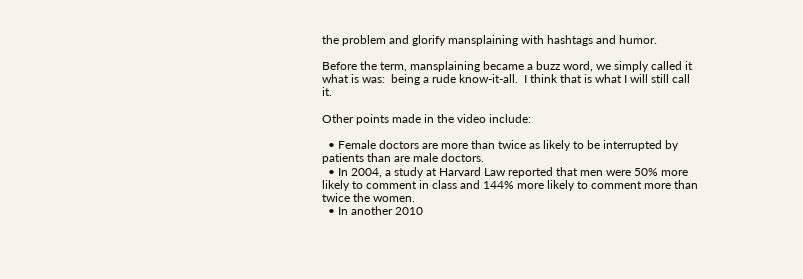the problem and glorify mansplaining with hashtags and humor.

Before the term, mansplaining became a buzz word, we simply called it what is was:  being a rude know-it-all.  I think that is what I will still call it.

Other points made in the video include:

  • Female doctors are more than twice as likely to be interrupted by patients than are male doctors.
  • In 2004, a study at Harvard Law reported that men were 50% more likely to comment in class and 144% more likely to comment more than twice the women.
  • In another 2010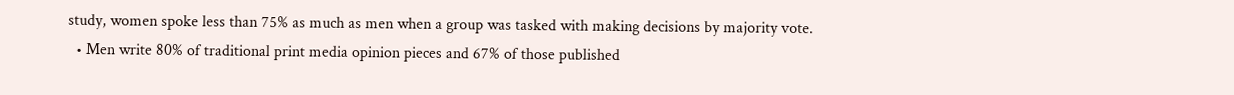study, women spoke less than 75% as much as men when a group was tasked with making decisions by majority vote.
  • Men write 80% of traditional print media opinion pieces and 67% of those published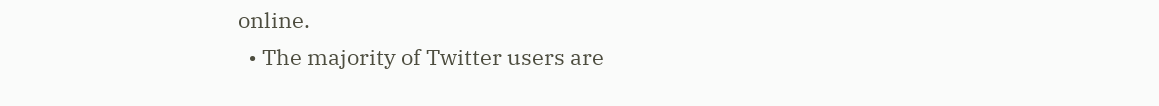online.
  • The majority of Twitter users are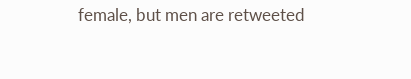female, but men are retweeted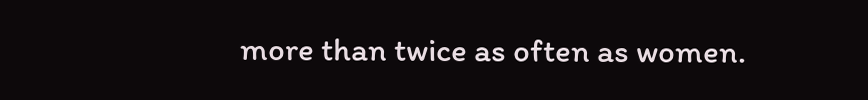more than twice as often as women.